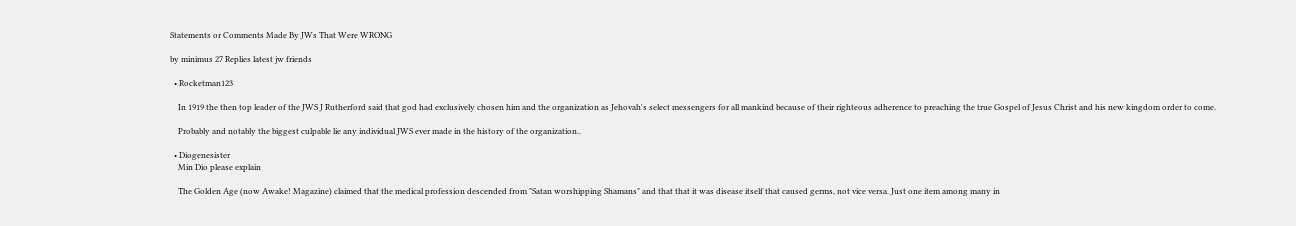Statements or Comments Made By JWs That Were WRONG

by minimus 27 Replies latest jw friends

  • Rocketman123

    In 1919 the then top leader of the JWS J Rutherford said that god had exclusively chosen him and the organization as Jehovah's select messengers for all mankind because of their righteous adherence to preaching the true Gospel of Jesus Christ and his new kingdom order to come.

    Probably and notably the biggest culpable lie any individual JWS ever made in the history of the organization..

  • Diogenesister
    Min Dio please explain

    The Golden Age (now Awake! Magazine) claimed that the medical profession descended from "Satan worshipping Shamans" and that that it was disease itself that caused germs, not vice versa. Just one item among many in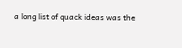a long list of quack ideas was the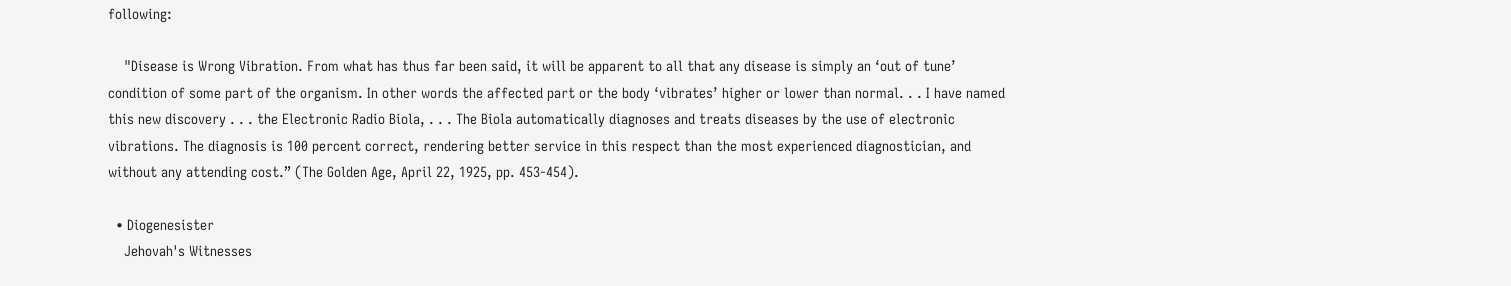following:

    "Disease is Wrong Vibration. From what has thus far been said, it will be apparent to all that any disease is simply an ‘out of tune’ condition of some part of the organism. In other words the affected part or the body ‘vibrates’ higher or lower than normal. . . I have named this new discovery . . . the Electronic Radio Biola, . . . The Biola automatically diagnoses and treats diseases by the use of electronic vibrations. The diagnosis is 100 percent correct, rendering better service in this respect than the most experienced diagnostician, and without any attending cost.” (The Golden Age, April 22, 1925, pp. 453-454).

  • Diogenesister
    Jehovah's Witnesses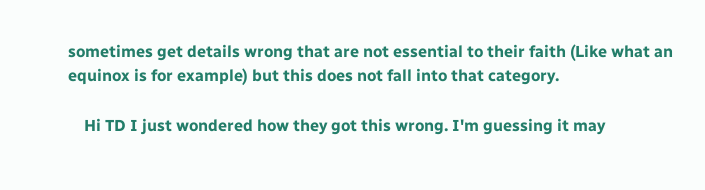sometimes get details wrong that are not essential to their faith (Like what an equinox is for example) but this does not fall into that category.

    Hi TD I just wondered how they got this wrong. I'm guessing it may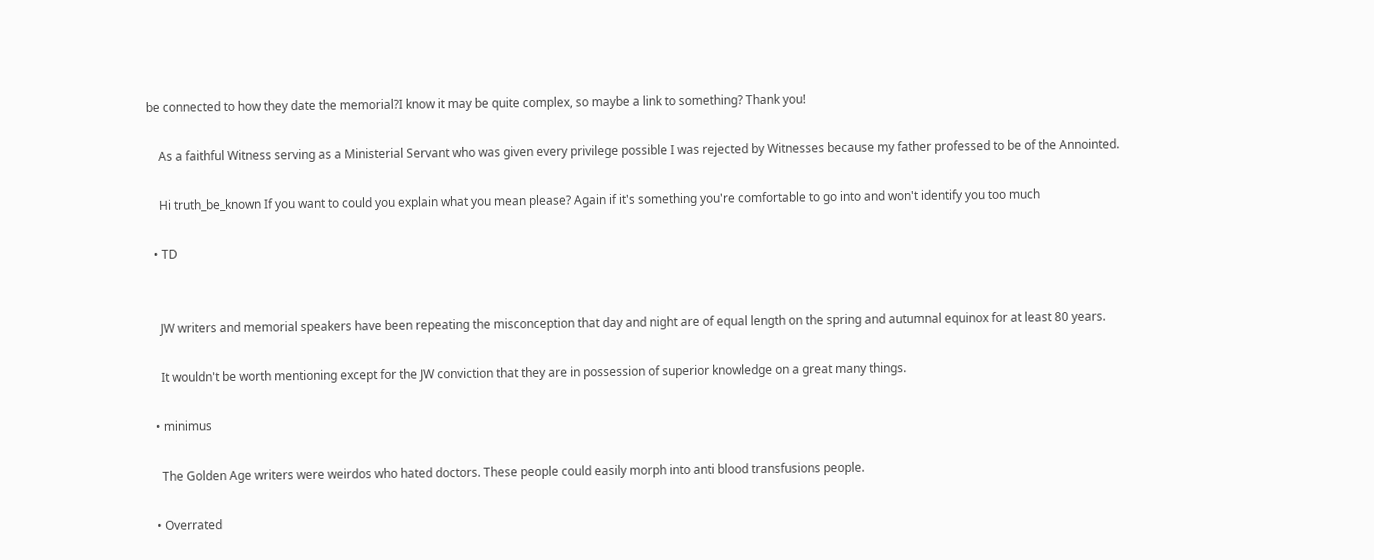be connected to how they date the memorial?I know it may be quite complex, so maybe a link to something? Thank you!

    As a faithful Witness serving as a Ministerial Servant who was given every privilege possible I was rejected by Witnesses because my father professed to be of the Annointed.

    Hi truth_be_known If you want to could you explain what you mean please? Again if it's something you're comfortable to go into and won't identify you too much

  • TD


    JW writers and memorial speakers have been repeating the misconception that day and night are of equal length on the spring and autumnal equinox for at least 80 years.

    It wouldn't be worth mentioning except for the JW conviction that they are in possession of superior knowledge on a great many things.

  • minimus

    The Golden Age writers were weirdos who hated doctors. These people could easily morph into anti blood transfusions people.

  • Overrated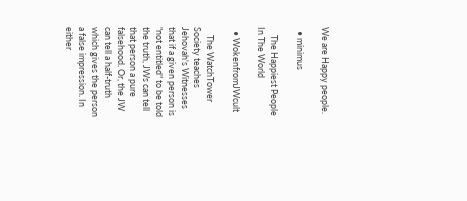We are Happy people.

  • minimus

    The Happiest People In The World

  • WokenfromJWcult

    The WatchTower Society teaches Jehovah's Witnesses that if a given person is "not entitled" to be told the truth, JWs can tell that person a pure falsehood. Or, the JW can tell a half-truth which gives the person a false impression. In either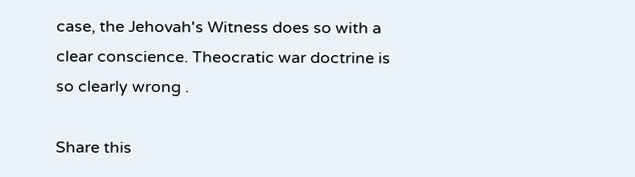case, the Jehovah's Witness does so with a clear conscience. Theocratic war doctrine is so clearly wrong .

Share this